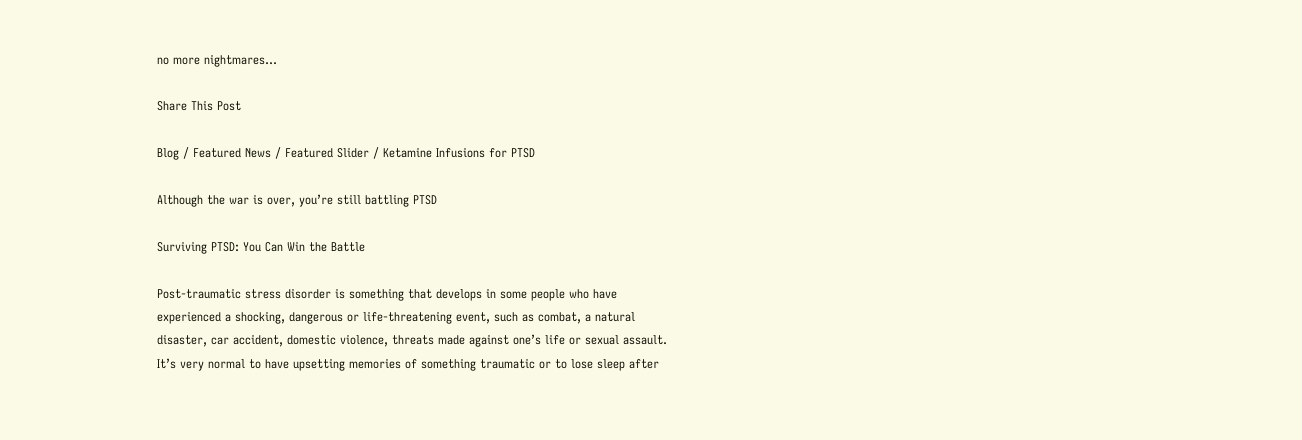no more nightmares...

Share This Post

Blog / Featured News / Featured Slider / Ketamine Infusions for PTSD

Although the war is over, you’re still battling PTSD

Surviving PTSD: You Can Win the Battle

Post-traumatic stress disorder is something that develops in some people who have experienced a shocking, dangerous or life-threatening event, such as combat, a natural disaster, car accident, domestic violence, threats made against one’s life or sexual assault. It’s very normal to have upsetting memories of something traumatic or to lose sleep after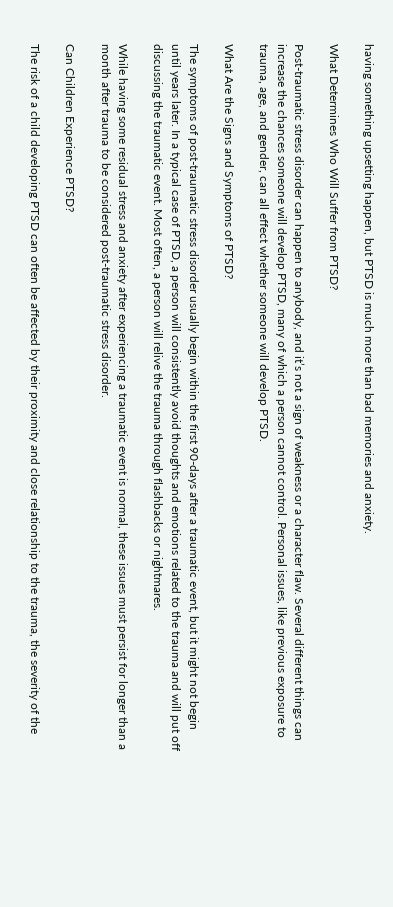having something upsetting happen, but PTSD is much more than bad memories and anxiety.

What Determines Who Will Suffer from PTSD?

Post-traumatic stress disorder can happen to anybody, and it’s not a sign of weakness or a character flaw. Several different things can increase the chances someone will develop PTSD, many of which a person cannot control. Personal issues, like previous exposure to trauma, age, and gender, can all effect whether someone will develop PTSD.

What Are the Signs and Symptoms of PTSD?

The symptoms of post-traumatic stress disorder usually begin within the first 90-days after a traumatic event, but it might not begin until years later. In a typical case of PTSD, a person will consistently avoid thoughts and emotions related to the trauma and will put off discussing the traumatic event. Most often, a person will relive the trauma through flashbacks or nightmares.

While having some residual stress and anxiety after experiencing a traumatic event is normal, these issues must persist for longer than a month after trauma to be considered post-traumatic stress disorder.

Can Children Experience PTSD?

The risk of a child developing PTSD can often be affected by their proximity and close relationship to the trauma, the severity of the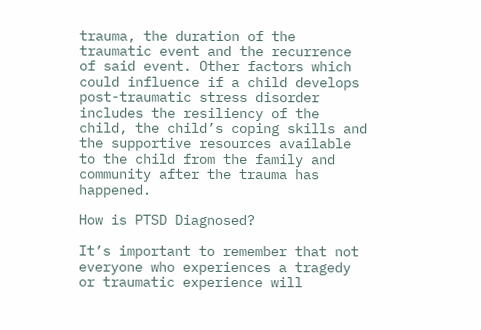trauma, the duration of the traumatic event and the recurrence of said event. Other factors which could influence if a child develops post-traumatic stress disorder includes the resiliency of the child, the child’s coping skills and the supportive resources available to the child from the family and community after the trauma has happened.

How is PTSD Diagnosed?

It’s important to remember that not everyone who experiences a tragedy or traumatic experience will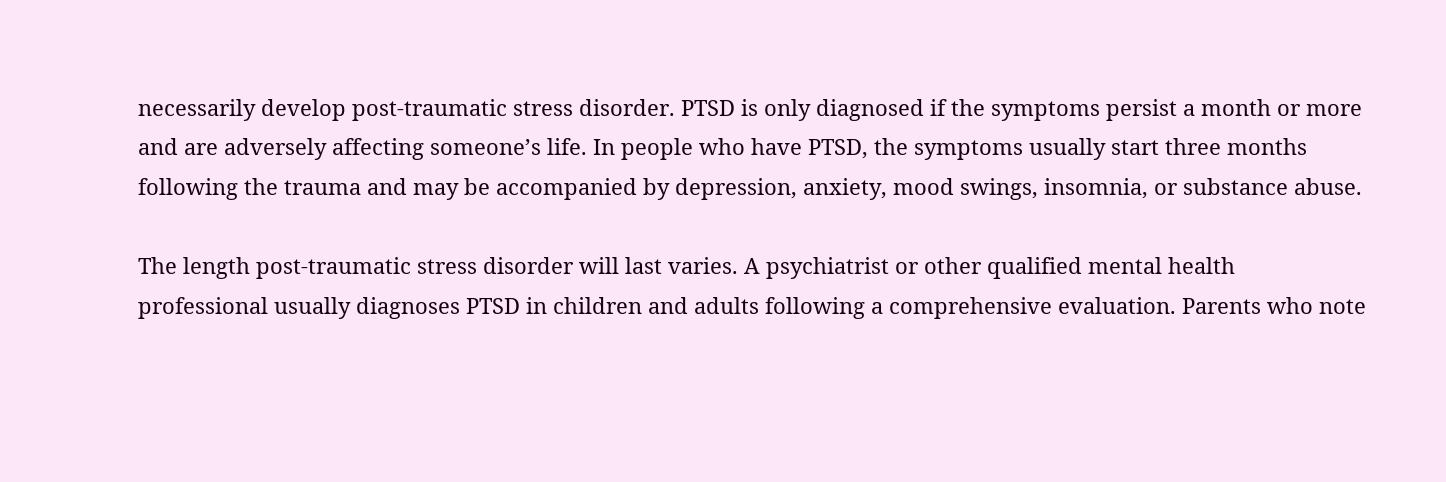necessarily develop post-traumatic stress disorder. PTSD is only diagnosed if the symptoms persist a month or more and are adversely affecting someone’s life. In people who have PTSD, the symptoms usually start three months following the trauma and may be accompanied by depression, anxiety, mood swings, insomnia, or substance abuse.

The length post-traumatic stress disorder will last varies. A psychiatrist or other qualified mental health professional usually diagnoses PTSD in children and adults following a comprehensive evaluation. Parents who note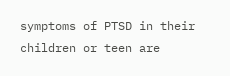symptoms of PTSD in their children or teen are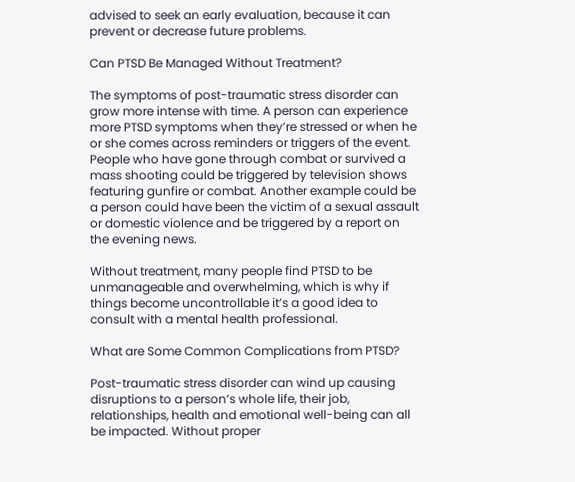advised to seek an early evaluation, because it can prevent or decrease future problems.

Can PTSD Be Managed Without Treatment?

The symptoms of post-traumatic stress disorder can grow more intense with time. A person can experience more PTSD symptoms when they’re stressed or when he or she comes across reminders or triggers of the event. People who have gone through combat or survived a mass shooting could be triggered by television shows featuring gunfire or combat. Another example could be a person could have been the victim of a sexual assault or domestic violence and be triggered by a report on the evening news.

Without treatment, many people find PTSD to be unmanageable and overwhelming, which is why if things become uncontrollable it’s a good idea to consult with a mental health professional.

What are Some Common Complications from PTSD?

Post-traumatic stress disorder can wind up causing disruptions to a person’s whole life, their job, relationships, health and emotional well-being can all be impacted. Without proper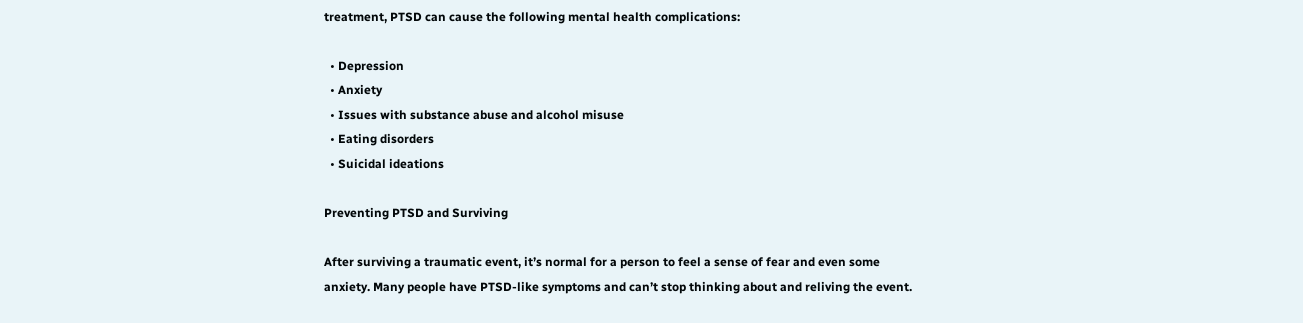treatment, PTSD can cause the following mental health complications:

  • Depression
  • Anxiety
  • Issues with substance abuse and alcohol misuse
  • Eating disorders
  • Suicidal ideations

Preventing PTSD and Surviving

After surviving a traumatic event, it’s normal for a person to feel a sense of fear and even some anxiety. Many people have PTSD-like symptoms and can’t stop thinking about and reliving the event.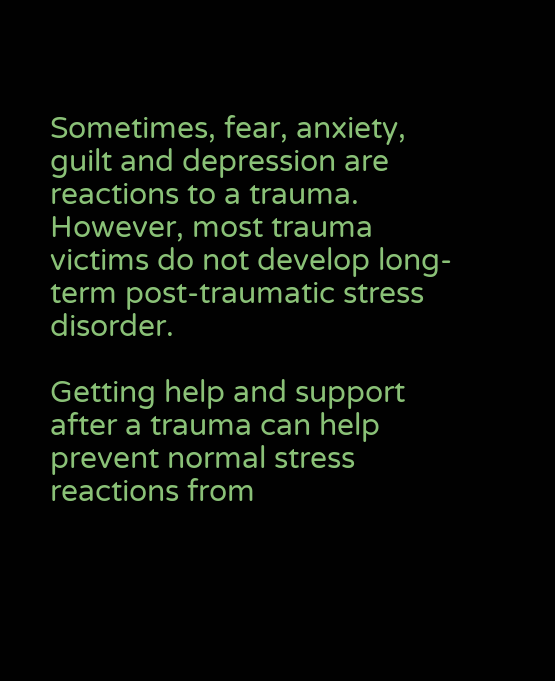Sometimes, fear, anxiety, guilt and depression are reactions to a trauma. However, most trauma victims do not develop long-term post-traumatic stress disorder.

Getting help and support after a trauma can help prevent normal stress reactions from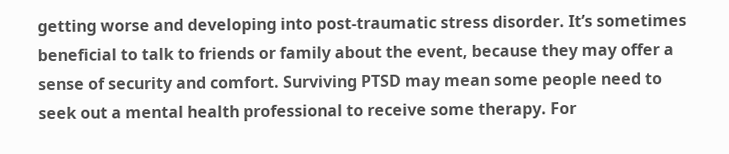getting worse and developing into post-traumatic stress disorder. It’s sometimes beneficial to talk to friends or family about the event, because they may offer a sense of security and comfort. Surviving PTSD may mean some people need to seek out a mental health professional to receive some therapy. For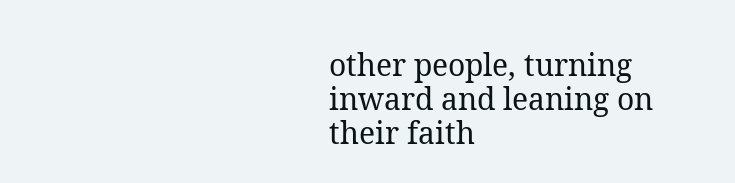other people, turning inward and leaning on their faith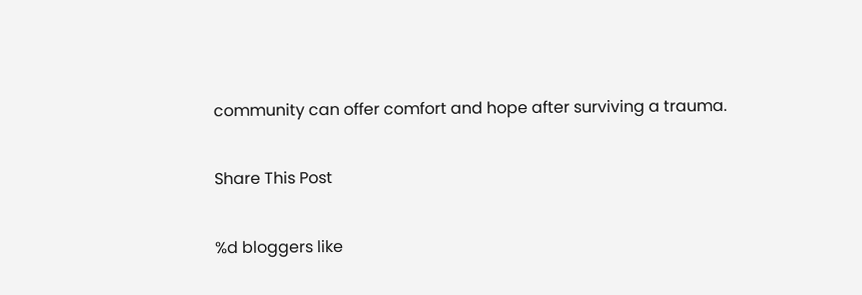community can offer comfort and hope after surviving a trauma.

Share This Post

%d bloggers like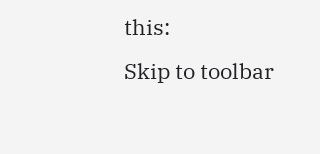this:
Skip to toolbar